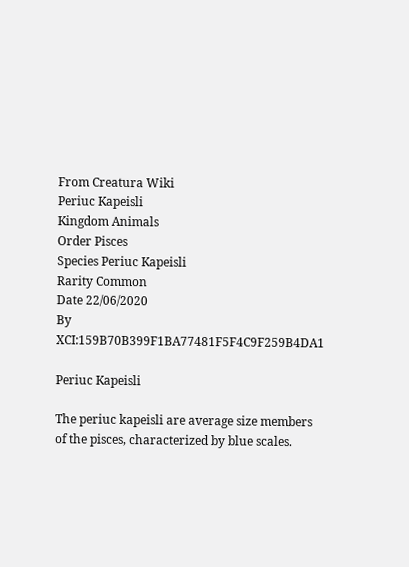From Creatura Wiki
Periuc Kapeisli
Kingdom Animals
Order Pisces
Species Periuc Kapeisli
Rarity Common
Date 22/06/2020
By XCI:159B70B399F1BA77481F5F4C9F259B4DA1

Periuc Kapeisli

The periuc kapeisli are average size members of the pisces, characterized by blue scales.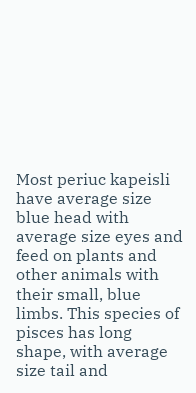Most periuc kapeisli have average size blue head with average size eyes and feed on plants and other animals with their small, blue limbs. This species of pisces has long shape, with average size tail and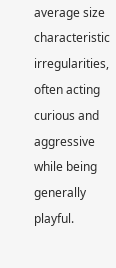average size characteristic irregularities, often acting curious and aggressive while being generally playful.